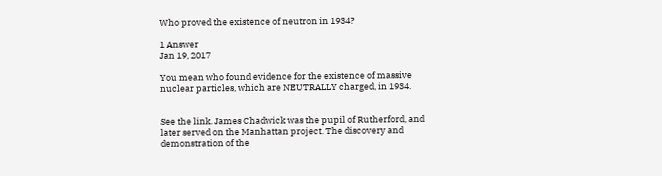Who proved the existence of neutron in 1934?

1 Answer
Jan 19, 2017

You mean who found evidence for the existence of massive nuclear particles, which are NEUTRALLY charged, in 1934.


See the link. James Chadwick was the pupil of Rutherford, and later served on the Manhattan project. The discovery and demonstration of the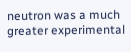neutron was a much greater experimental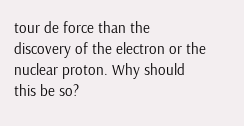tour de force than the discovery of the electron or the nuclear proton. Why should this be so?